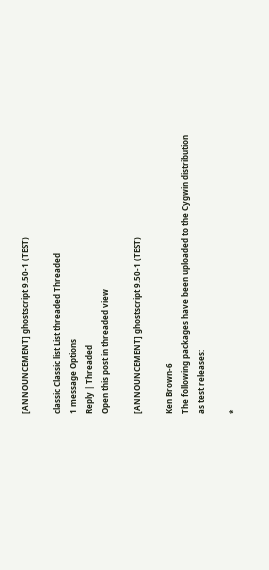[ANNOUNCEMENT] ghostscript 9.50-1 (TEST)

classic Classic list List threaded Threaded
1 message Options
Reply | Threaded
Open this post in threaded view

[ANNOUNCEMENT] ghostscript 9.50-1 (TEST)

Ken Brown-6
The following packages have been uploaded to the Cygwin distribution
as test releases:

*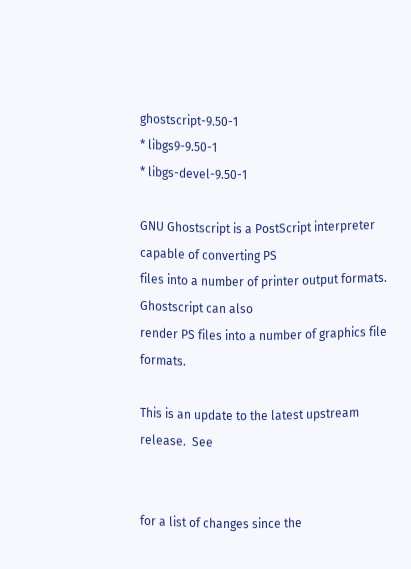ghostscript-9.50-1
* libgs9-9.50-1
* libgs-devel-9.50-1

GNU Ghostscript is a PostScript interpreter capable of converting PS
files into a number of printer output formats.  Ghostscript can also
render PS files into a number of graphics file formats.

This is an update to the latest upstream release.  See


for a list of changes since the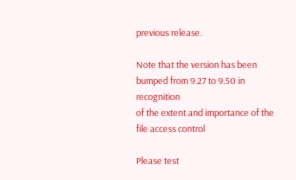previous release.

Note that the version has been bumped from 9.27 to 9.50 in recognition
of the extent and importance of the file access control

Please test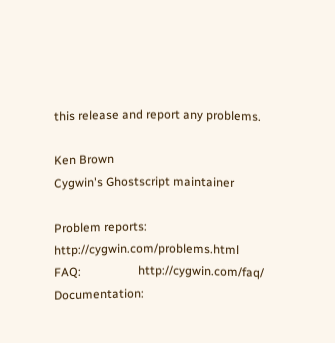this release and report any problems.

Ken Brown
Cygwin's Ghostscript maintainer

Problem reports:       http://cygwin.com/problems.html
FAQ:                   http://cygwin.com/faq/
Documentation: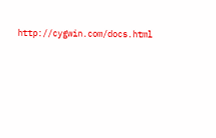http://cygwin.com/docs.html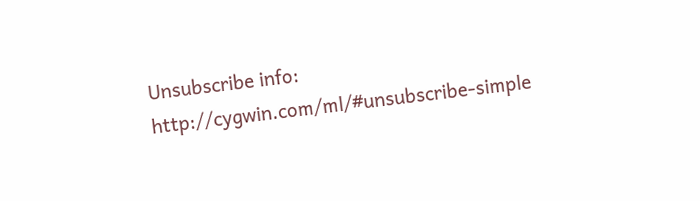Unsubscribe info:      http://cygwin.com/ml/#unsubscribe-simple